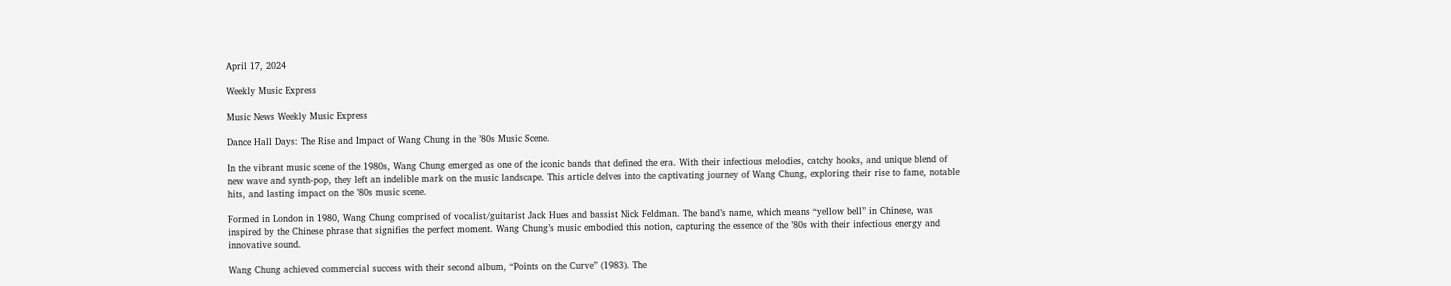April 17, 2024

Weekly Music Express

Music News Weekly Music Express

Dance Hall Days: The Rise and Impact of Wang Chung in the ’80s Music Scene.

In the vibrant music scene of the 1980s, Wang Chung emerged as one of the iconic bands that defined the era. With their infectious melodies, catchy hooks, and unique blend of new wave and synth-pop, they left an indelible mark on the music landscape. This article delves into the captivating journey of Wang Chung, exploring their rise to fame, notable hits, and lasting impact on the ’80s music scene.

Formed in London in 1980, Wang Chung comprised of vocalist/guitarist Jack Hues and bassist Nick Feldman. The band’s name, which means “yellow bell” in Chinese, was inspired by the Chinese phrase that signifies the perfect moment. Wang Chung’s music embodied this notion, capturing the essence of the ’80s with their infectious energy and innovative sound.

Wang Chung achieved commercial success with their second album, “Points on the Curve” (1983). The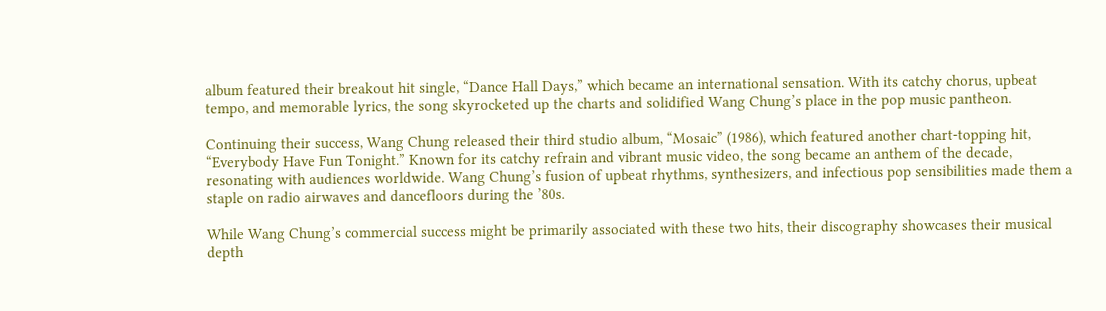album featured their breakout hit single, “Dance Hall Days,” which became an international sensation. With its catchy chorus, upbeat tempo, and memorable lyrics, the song skyrocketed up the charts and solidified Wang Chung’s place in the pop music pantheon.

Continuing their success, Wang Chung released their third studio album, “Mosaic” (1986), which featured another chart-topping hit, “Everybody Have Fun Tonight.” Known for its catchy refrain and vibrant music video, the song became an anthem of the decade, resonating with audiences worldwide. Wang Chung’s fusion of upbeat rhythms, synthesizers, and infectious pop sensibilities made them a staple on radio airwaves and dancefloors during the ’80s.

While Wang Chung’s commercial success might be primarily associated with these two hits, their discography showcases their musical depth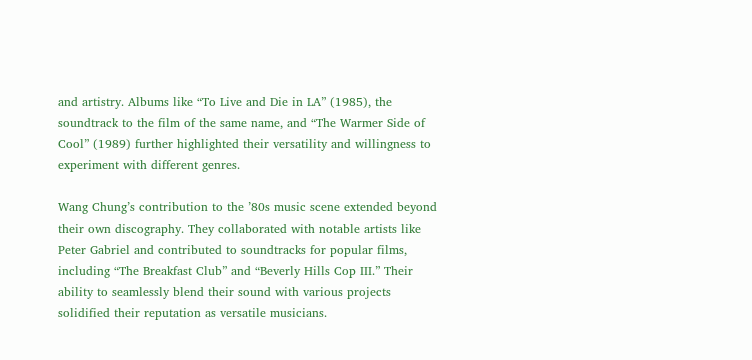and artistry. Albums like “To Live and Die in LA” (1985), the soundtrack to the film of the same name, and “The Warmer Side of Cool” (1989) further highlighted their versatility and willingness to experiment with different genres.

Wang Chung’s contribution to the ’80s music scene extended beyond their own discography. They collaborated with notable artists like Peter Gabriel and contributed to soundtracks for popular films, including “The Breakfast Club” and “Beverly Hills Cop III.” Their ability to seamlessly blend their sound with various projects solidified their reputation as versatile musicians.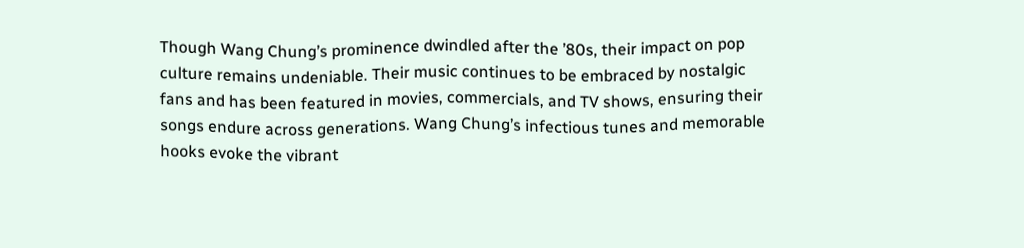Though Wang Chung’s prominence dwindled after the ’80s, their impact on pop culture remains undeniable. Their music continues to be embraced by nostalgic fans and has been featured in movies, commercials, and TV shows, ensuring their songs endure across generations. Wang Chung’s infectious tunes and memorable hooks evoke the vibrant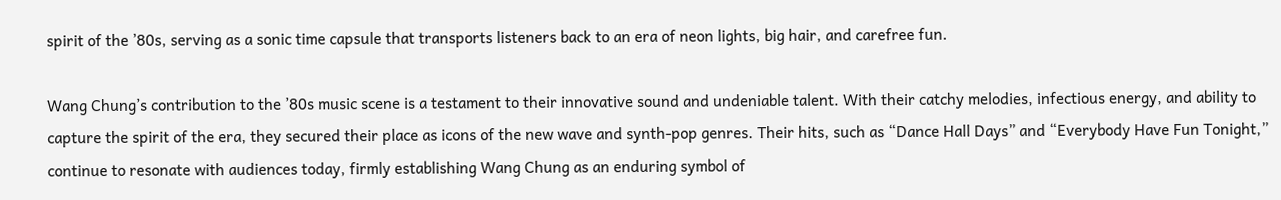spirit of the ’80s, serving as a sonic time capsule that transports listeners back to an era of neon lights, big hair, and carefree fun.

Wang Chung’s contribution to the ’80s music scene is a testament to their innovative sound and undeniable talent. With their catchy melodies, infectious energy, and ability to capture the spirit of the era, they secured their place as icons of the new wave and synth-pop genres. Their hits, such as “Dance Hall Days” and “Everybody Have Fun Tonight,” continue to resonate with audiences today, firmly establishing Wang Chung as an enduring symbol of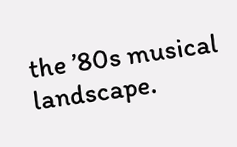the ’80s musical landscape.